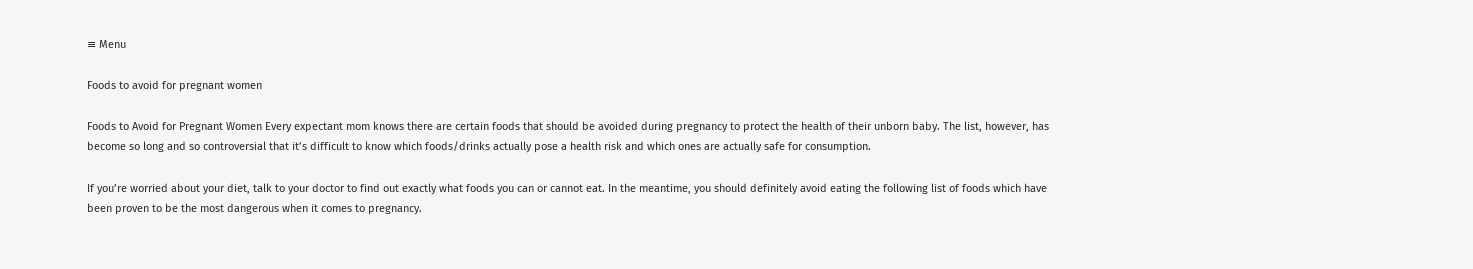≡ Menu

Foods to avoid for pregnant women

Foods to Avoid for Pregnant Women Every expectant mom knows there are certain foods that should be avoided during pregnancy to protect the health of their unborn baby. The list, however, has become so long and so controversial that it’s difficult to know which foods/drinks actually pose a health risk and which ones are actually safe for consumption.

If you’re worried about your diet, talk to your doctor to find out exactly what foods you can or cannot eat. In the meantime, you should definitely avoid eating the following list of foods which have been proven to be the most dangerous when it comes to pregnancy.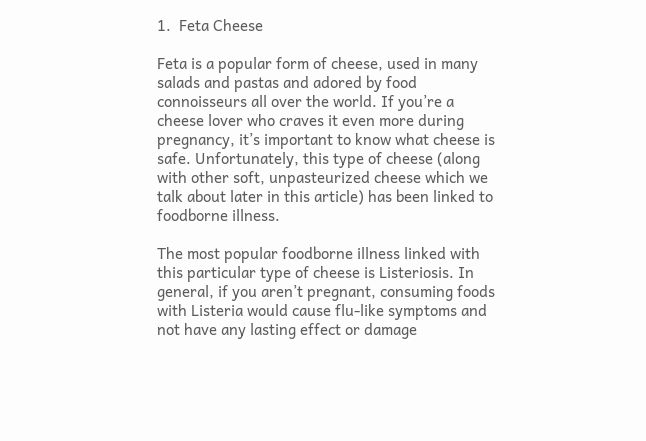1.  Feta Cheese

Feta is a popular form of cheese, used in many salads and pastas and adored by food connoisseurs all over the world. If you’re a cheese lover who craves it even more during pregnancy, it’s important to know what cheese is safe. Unfortunately, this type of cheese (along with other soft, unpasteurized cheese which we talk about later in this article) has been linked to foodborne illness.

The most popular foodborne illness linked with this particular type of cheese is Listeriosis. In general, if you aren’t pregnant, consuming foods with Listeria would cause flu-like symptoms and not have any lasting effect or damage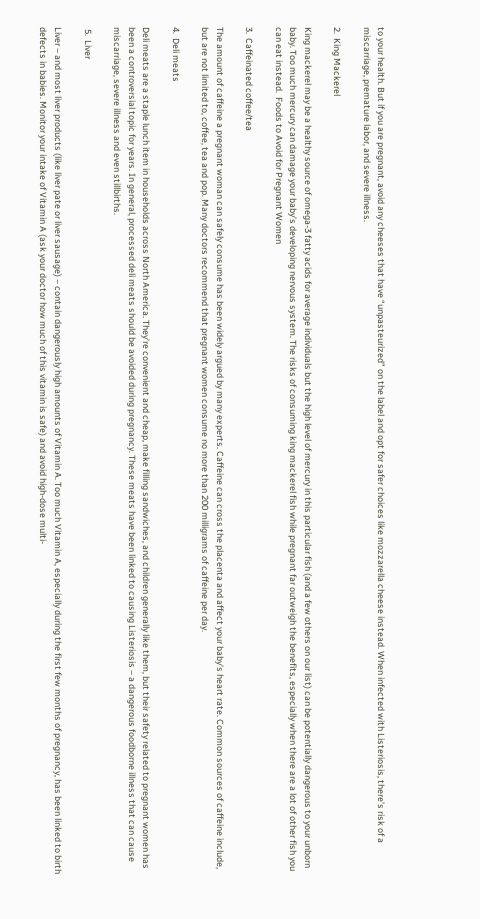to your health. But if you are pregnant, avoid any cheeses that have “unpasteurized” on the label and opt for safer choices like mozzarella cheese instead. When infected with Listeriosis, there’s risk of a miscarriage, premature labor, and severe illness.

2.  King Mackerel

King mackerel may be a healthy source of omega-3 fatty acids for average individuals but the high level of mercury in this particular fish (and a few others on our list) can be potentially dangerous to your unborn baby. Too much mercury can damage your baby’s developing nervous system. The risks of consuming king mackerel fish while pregnant far outweigh the benefits, especially when there are a lot of other fish you can eat instead.  Foods to Avoid for Pregnant Women

3.  Caffeinated coffee/tea

The amount of caffeine a pregnant woman can safely consume has been widely argued by many experts. Caffeine can cross the placenta and affect your baby’s heart rate. Common sources of caffeine include, but are not limited to, coffee, tea and pop. Many doctors recommend that pregnant women consume no more than 200 milligrams of caffeine per day.

4.  Deli meats

Deli meats are a staple lunch item in households across North America. They’re convenient and cheap, make filling sandwiches, and children generally like them, but their safety related to pregnant women has been a controversial topic for years. In general, processed deli meats should be avoided during pregnancy. These meats have been linked to causing Listeriosis – a dangerous foodborne illness that can cause miscarriage, severe illness and even stillbirths.

 5.  Liver

Liver – and most liver products (like liver pate or liver sausage) – contain dangerously high amounts of Vitamin A. Too much Vitamin A, especially during the first few months of pregnancy, has been linked to birth defects in babies. Monitor your intake of Vitamin A (ask your doctor how much of this vitamin is safe) and avoid high-dose multi-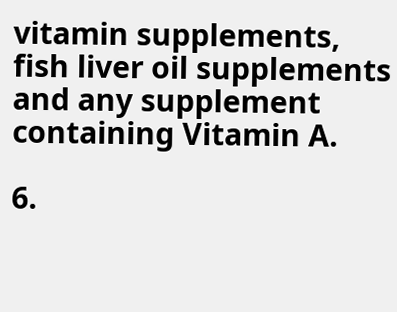vitamin supplements, fish liver oil supplements and any supplement containing Vitamin A.

6.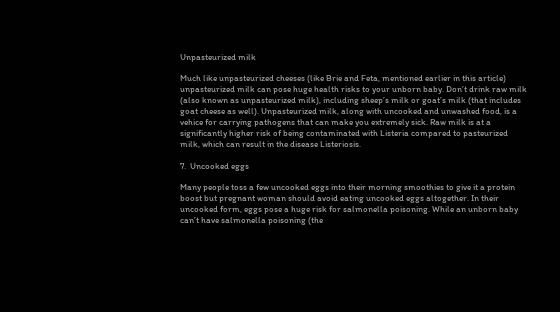Unpasteurized milk

Much like unpasteurized cheeses (like Brie and Feta, mentioned earlier in this article) unpasteurized milk can pose huge health risks to your unborn baby. Don’t drink raw milk (also known as unpasteurized milk), including sheep’s milk or goat’s milk (that includes goat cheese as well). Unpasteurized milk, along with uncooked and unwashed food, is a vehice for carrying pathogens that can make you extremely sick. Raw milk is at a significantly higher risk of being contaminated with Listeria compared to pasteurized milk, which can result in the disease Listeriosis.

7.  Uncooked eggs

Many people toss a few uncooked eggs into their morning smoothies to give it a protein boost but pregnant woman should avoid eating uncooked eggs altogether. In their uncooked form, eggs pose a huge risk for salmonella poisoning. While an unborn baby can’t have salmonella poisoning (the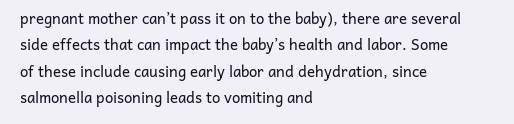pregnant mother can’t pass it on to the baby), there are several side effects that can impact the baby’s health and labor. Some of these include causing early labor and dehydration, since salmonella poisoning leads to vomiting and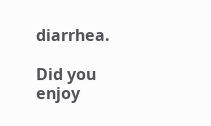diarrhea.

Did you enjoy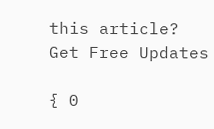this article?
Get Free Updates

{ 0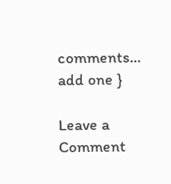comments… add one }

Leave a Comment